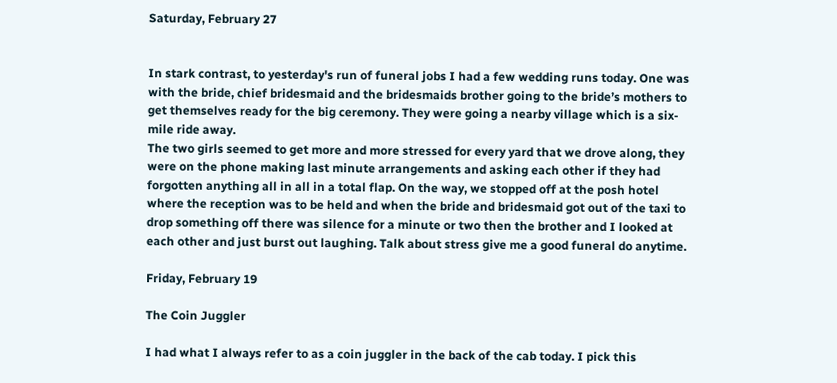Saturday, February 27


In stark contrast, to yesterday's run of funeral jobs I had a few wedding runs today. One was with the bride, chief bridesmaid and the bridesmaids brother going to the bride’s mothers to get themselves ready for the big ceremony. They were going a nearby village which is a six-mile ride away.
The two girls seemed to get more and more stressed for every yard that we drove along, they were on the phone making last minute arrangements and asking each other if they had forgotten anything all in all in a total flap. On the way, we stopped off at the posh hotel where the reception was to be held and when the bride and bridesmaid got out of the taxi to drop something off there was silence for a minute or two then the brother and I looked at each other and just burst out laughing. Talk about stress give me a good funeral do anytime.

Friday, February 19

The Coin Juggler

I had what I always refer to as a coin juggler in the back of the cab today. I pick this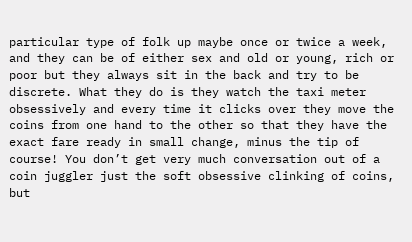particular type of folk up maybe once or twice a week, and they can be of either sex and old or young, rich or poor but they always sit in the back and try to be discrete. What they do is they watch the taxi meter obsessively and every time it clicks over they move the coins from one hand to the other so that they have the exact fare ready in small change, minus the tip of course! You don’t get very much conversation out of a coin juggler just the soft obsessive clinking of coins, but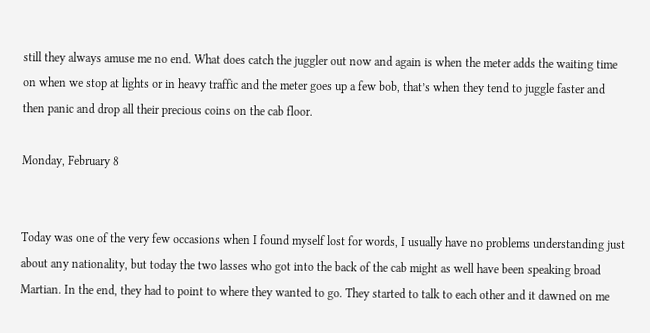still they always amuse me no end. What does catch the juggler out now and again is when the meter adds the waiting time on when we stop at lights or in heavy traffic and the meter goes up a few bob, that’s when they tend to juggle faster and then panic and drop all their precious coins on the cab floor.

Monday, February 8


Today was one of the very few occasions when I found myself lost for words, I usually have no problems understanding just about any nationality, but today the two lasses who got into the back of the cab might as well have been speaking broad Martian. In the end, they had to point to where they wanted to go. They started to talk to each other and it dawned on me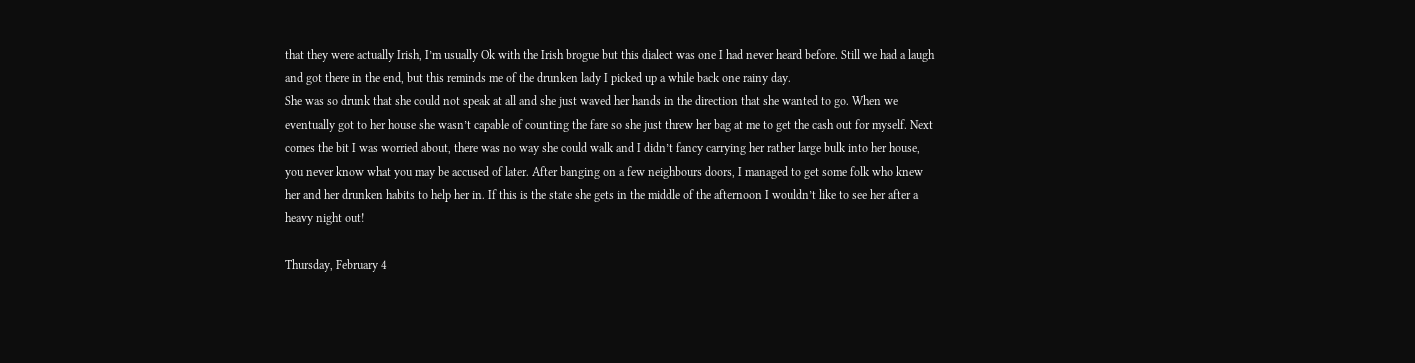that they were actually Irish, I’m usually Ok with the Irish brogue but this dialect was one I had never heard before. Still we had a laugh and got there in the end, but this reminds me of the drunken lady I picked up a while back one rainy day.
She was so drunk that she could not speak at all and she just waved her hands in the direction that she wanted to go. When we eventually got to her house she wasn’t capable of counting the fare so she just threw her bag at me to get the cash out for myself. Next comes the bit I was worried about, there was no way she could walk and I didn’t fancy carrying her rather large bulk into her house, you never know what you may be accused of later. After banging on a few neighbours doors, I managed to get some folk who knew her and her drunken habits to help her in. If this is the state she gets in the middle of the afternoon I wouldn’t like to see her after a heavy night out!

Thursday, February 4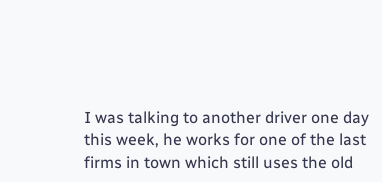I was talking to another driver one day this week, he works for one of the last firms in town which still uses the old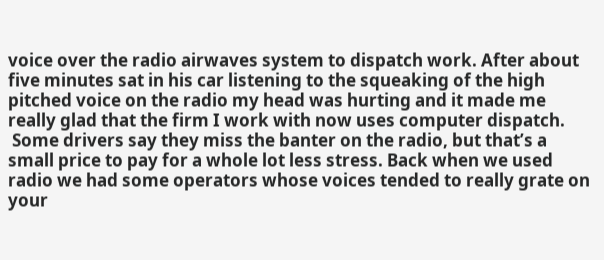voice over the radio airwaves system to dispatch work. After about five minutes sat in his car listening to the squeaking of the high pitched voice on the radio my head was hurting and it made me really glad that the firm I work with now uses computer dispatch.
 Some drivers say they miss the banter on the radio, but that’s a small price to pay for a whole lot less stress. Back when we used radio we had some operators whose voices tended to really grate on your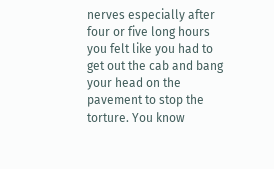nerves especially after four or five long hours you felt like you had to get out the cab and bang your head on the pavement to stop the torture. You know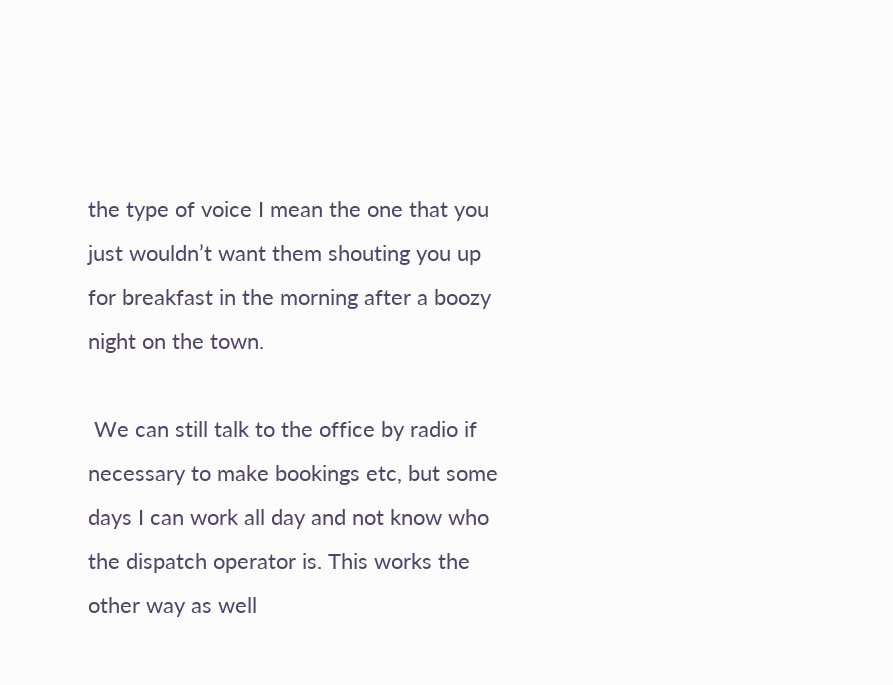the type of voice I mean the one that you just wouldn’t want them shouting you up for breakfast in the morning after a boozy night on the town.

 We can still talk to the office by radio if necessary to make bookings etc, but some days I can work all day and not know who the dispatch operator is. This works the other way as well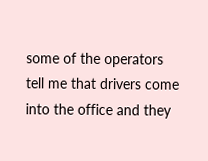some of the operators tell me that drivers come into the office and they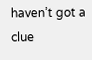haven’t got a clue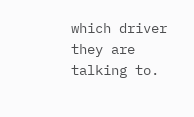which driver they are talking to.